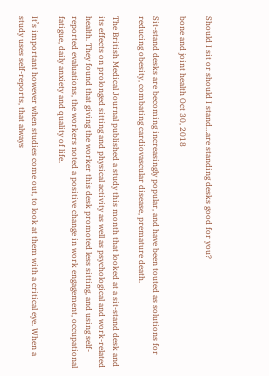Should I sit or should I stand…are standing desks good for you?

bone and joint health Oct 30, 2018

Sit-stand desks are becoming increasingly popular, and have been touted as solutions for reducing obesity, combating cardiovascular disease, premature death.

The British Medical Journal published a study this month that looked at a sit-stand desk and its effects on prolonged sitting and physical activity as well as psychological and work-related health. They found that giving the worker this desk promoted less sitting, and using self-reported evaluations, the workers noted a positive change in work engagement, occupational fatigue, daily anxiety and quality of life.

It’s important however when studies come out, to look at them with a critical eye. When a study uses self-reports, that always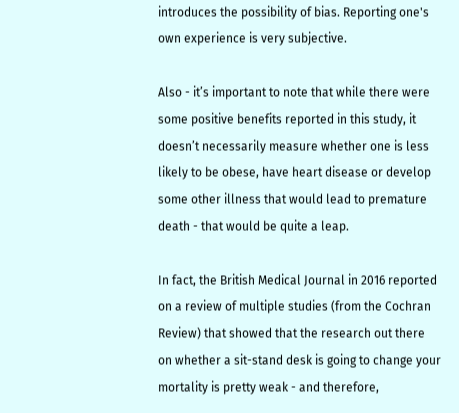introduces the possibility of bias. Reporting one's own experience is very subjective.

Also - it’s important to note that while there were some positive benefits reported in this study, it doesn’t necessarily measure whether one is less likely to be obese, have heart disease or develop some other illness that would lead to premature death - that would be quite a leap.

In fact, the British Medical Journal in 2016 reported on a review of multiple studies (from the Cochran Review) that showed that the research out there on whether a sit-stand desk is going to change your mortality is pretty weak - and therefore,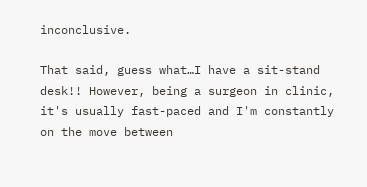inconclusive.

That said, guess what…I have a sit-stand desk!! However, being a surgeon in clinic, it's usually fast-paced and I'm constantly on the move between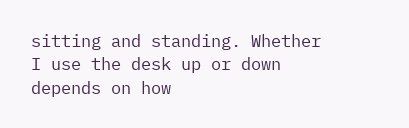sitting and standing. Whether I use the desk up or down depends on how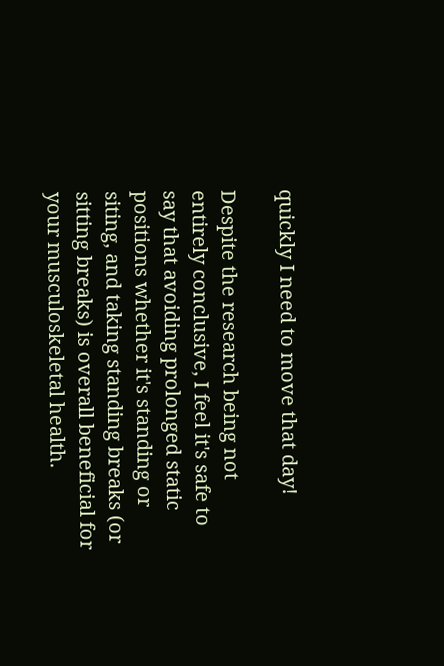quickly I need to move that day!

Despite the research being not entirely conclusive, I feel it's safe to say that avoiding prolonged static positions whether it's standing or siting, and taking standing breaks (or sitting breaks) is overall beneficial for your musculoskeletal health.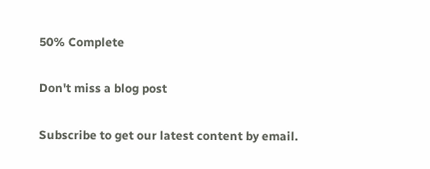50% Complete

Don't miss a blog post

Subscribe to get our latest content by email.